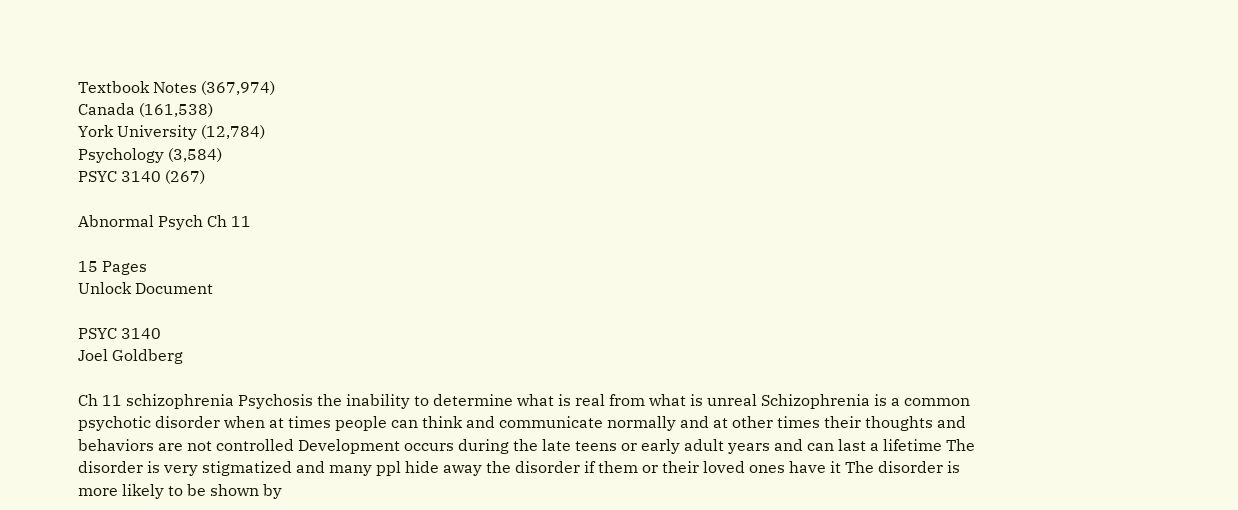Textbook Notes (367,974)
Canada (161,538)
York University (12,784)
Psychology (3,584)
PSYC 3140 (267)

Abnormal Psych Ch 11

15 Pages
Unlock Document

PSYC 3140
Joel Goldberg

Ch 11 schizophrenia Psychosis the inability to determine what is real from what is unreal Schizophrenia is a common psychotic disorder when at times people can think and communicate normally and at other times their thoughts and behaviors are not controlled Development occurs during the late teens or early adult years and can last a lifetime The disorder is very stigmatized and many ppl hide away the disorder if them or their loved ones have it The disorder is more likely to be shown by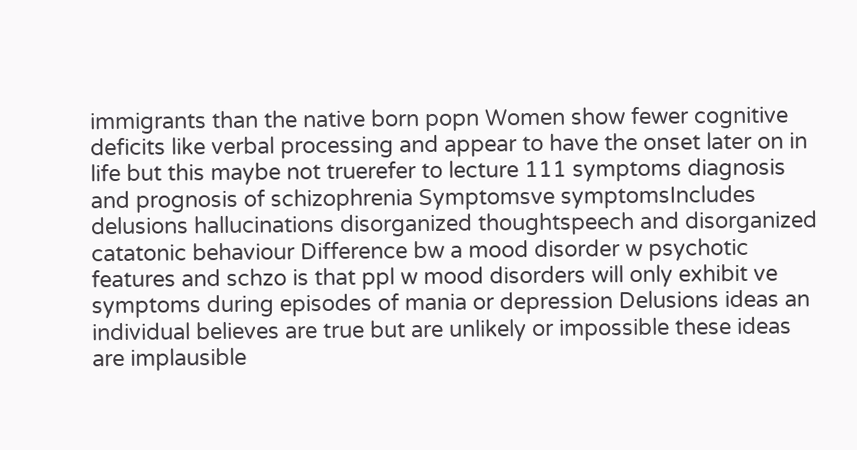immigrants than the native born popn Women show fewer cognitive deficits like verbal processing and appear to have the onset later on in life but this maybe not truerefer to lecture 111 symptoms diagnosis and prognosis of schizophrenia Symptomsve symptomsIncludes delusions hallucinations disorganized thoughtspeech and disorganized catatonic behaviour Difference bw a mood disorder w psychotic features and schzo is that ppl w mood disorders will only exhibit ve symptoms during episodes of mania or depression Delusions ideas an individual believes are true but are unlikely or impossible these ideas are implausible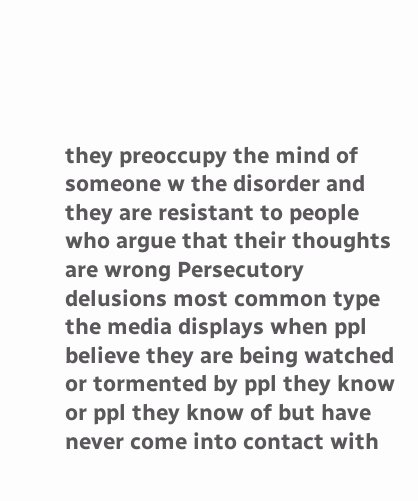they preoccupy the mind of someone w the disorder and they are resistant to people who argue that their thoughts are wrong Persecutory delusions most common type the media displays when ppl believe they are being watched or tormented by ppl they know or ppl they know of but have never come into contact with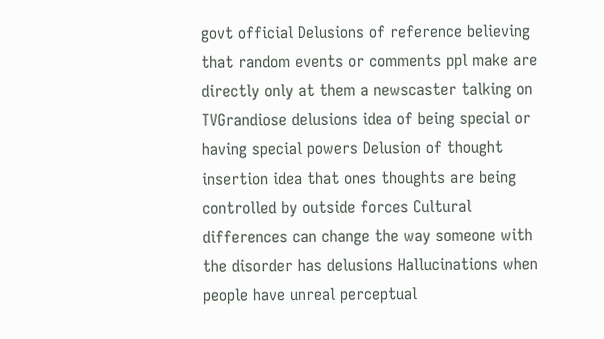govt official Delusions of reference believing that random events or comments ppl make are directly only at them a newscaster talking on TVGrandiose delusions idea of being special or having special powers Delusion of thought insertion idea that ones thoughts are being controlled by outside forces Cultural differences can change the way someone with the disorder has delusions Hallucinations when people have unreal perceptual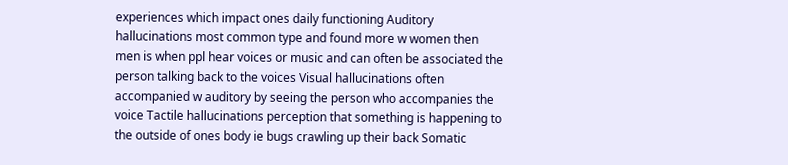experiences which impact ones daily functioning Auditory hallucinations most common type and found more w women then men is when ppl hear voices or music and can often be associated the person talking back to the voices Visual hallucinations often accompanied w auditory by seeing the person who accompanies the voice Tactile hallucinations perception that something is happening to the outside of ones body ie bugs crawling up their back Somatic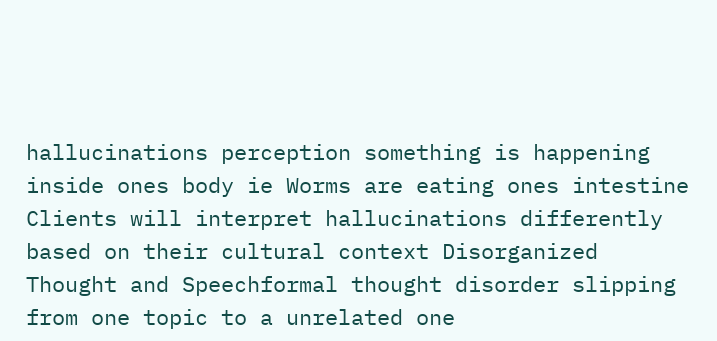hallucinations perception something is happening inside ones body ie Worms are eating ones intestine Clients will interpret hallucinations differently based on their cultural context Disorganized Thought and Speechformal thought disorder slipping from one topic to a unrelated one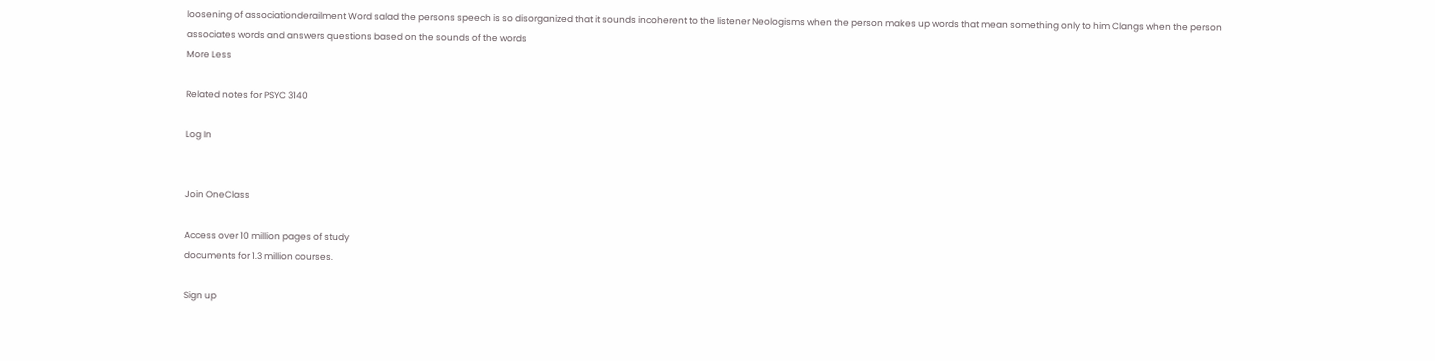loosening of associationderailment Word salad the persons speech is so disorganized that it sounds incoherent to the listener Neologisms when the person makes up words that mean something only to him Clangs when the person associates words and answers questions based on the sounds of the words
More Less

Related notes for PSYC 3140

Log In


Join OneClass

Access over 10 million pages of study
documents for 1.3 million courses.

Sign up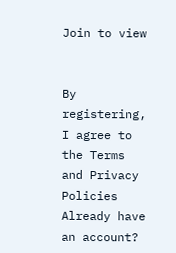Join to view


By registering, I agree to the Terms and Privacy Policies
Already have an account?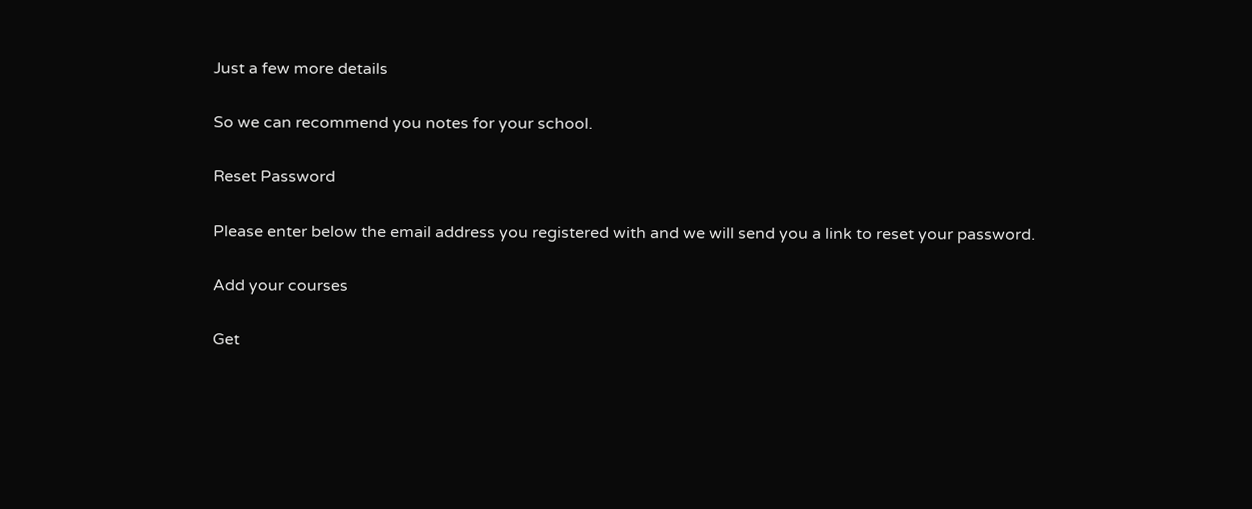Just a few more details

So we can recommend you notes for your school.

Reset Password

Please enter below the email address you registered with and we will send you a link to reset your password.

Add your courses

Get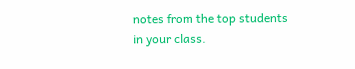notes from the top students in your class.